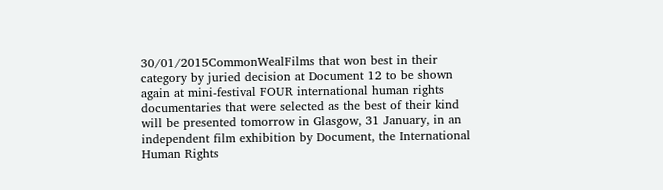30/01/2015CommonWealFilms that won best in their category by juried decision at Document 12 to be shown again at mini-festival FOUR international human rights documentaries that were selected as the best of their kind will be presented tomorrow in Glasgow, 31 January, in an independent film exhibition by Document, the International Human Rights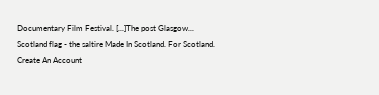Documentary Film Festival. [...]The post Glasgow...
Scotland flag - the saltire Made In Scotland. For Scotland.
Create An Account